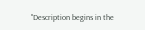"Description begins in the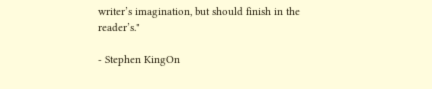writer’s imagination, but should finish in the reader’s."

- Stephen KingOn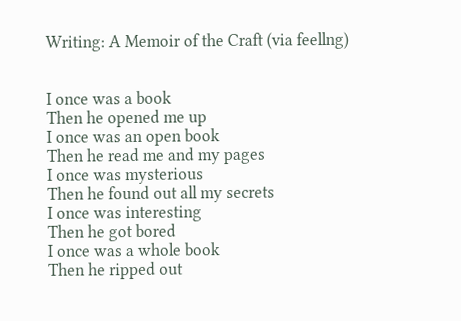Writing: A Memoir of the Craft (via feellng)


I once was a book
Then he opened me up
I once was an open book
Then he read me and my pages
I once was mysterious
Then he found out all my secrets
I once was interesting
Then he got bored
I once was a whole book
Then he ripped out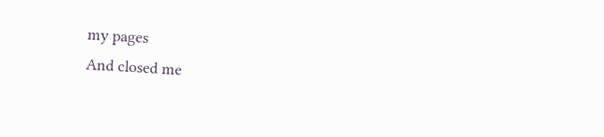my pages
And closed me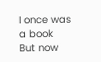I once was a book
But now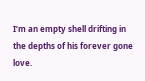I’m an empty shell drifting in the depths of his forever gone love.